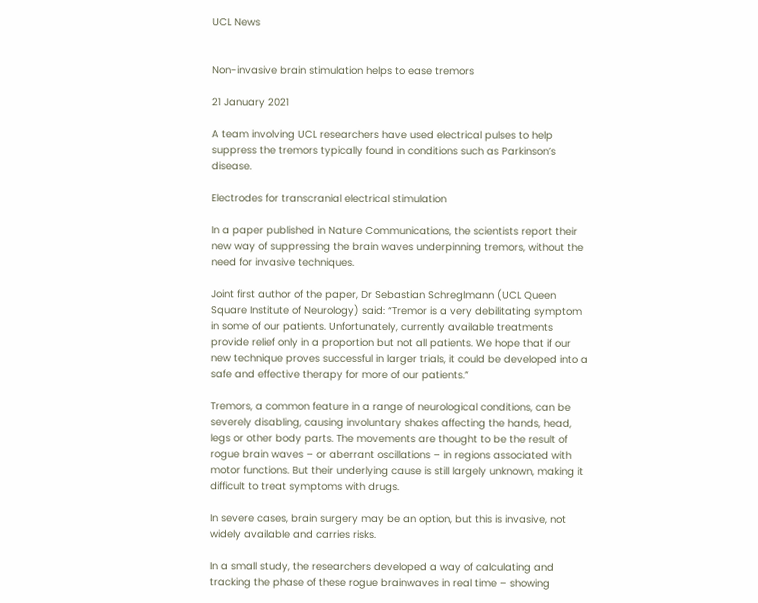UCL News


Non-invasive brain stimulation helps to ease tremors

21 January 2021

A team involving UCL researchers have used electrical pulses to help suppress the tremors typically found in conditions such as Parkinson’s disease.

Electrodes for transcranial electrical stimulation

In a paper published in Nature Communications, the scientists report their new way of suppressing the brain waves underpinning tremors, without the need for invasive techniques.

Joint first author of the paper, Dr Sebastian Schreglmann (UCL Queen Square Institute of Neurology) said: “Tremor is a very debilitating symptom in some of our patients. Unfortunately, currently available treatments provide relief only in a proportion but not all patients. We hope that if our new technique proves successful in larger trials, it could be developed into a safe and effective therapy for more of our patients.”

Tremors, a common feature in a range of neurological conditions, can be severely disabling, causing involuntary shakes affecting the hands, head, legs or other body parts. The movements are thought to be the result of rogue brain waves – or aberrant oscillations – in regions associated with motor functions. But their underlying cause is still largely unknown, making it difficult to treat symptoms with drugs.

In severe cases, brain surgery may be an option, but this is invasive, not widely available and carries risks.

In a small study, the researchers developed a way of calculating and tracking the phase of these rogue brainwaves in real time – showing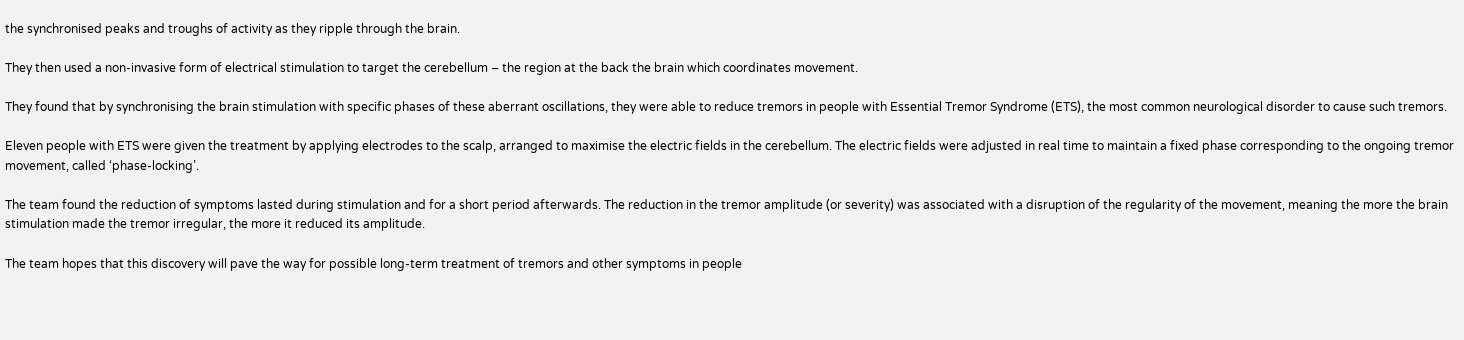the synchronised peaks and troughs of activity as they ripple through the brain.

They then used a non-invasive form of electrical stimulation to target the cerebellum – the region at the back the brain which coordinates movement.

They found that by synchronising the brain stimulation with specific phases of these aberrant oscillations, they were able to reduce tremors in people with Essential Tremor Syndrome (ETS), the most common neurological disorder to cause such tremors.

Eleven people with ETS were given the treatment by applying electrodes to the scalp, arranged to maximise the electric fields in the cerebellum. The electric fields were adjusted in real time to maintain a fixed phase corresponding to the ongoing tremor movement, called ‘phase-locking’.

The team found the reduction of symptoms lasted during stimulation and for a short period afterwards. The reduction in the tremor amplitude (or severity) was associated with a disruption of the regularity of the movement, meaning the more the brain stimulation made the tremor irregular, the more it reduced its amplitude.

The team hopes that this discovery will pave the way for possible long-term treatment of tremors and other symptoms in people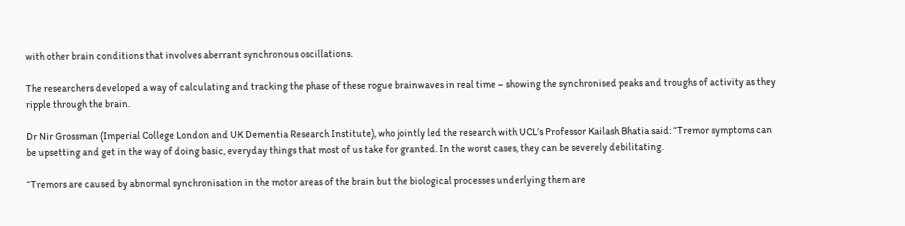with other brain conditions that involves aberrant synchronous oscillations.

The researchers developed a way of calculating and tracking the phase of these rogue brainwaves in real time – showing the synchronised peaks and troughs of activity as they ripple through the brain.

Dr Nir Grossman (Imperial College London and UK Dementia Research Institute), who jointly led the research with UCL’s Professor Kailash Bhatia said: “Tremor symptoms can be upsetting and get in the way of doing basic, everyday things that most of us take for granted. In the worst cases, they can be severely debilitating.

“Tremors are caused by abnormal synchronisation in the motor areas of the brain but the biological processes underlying them are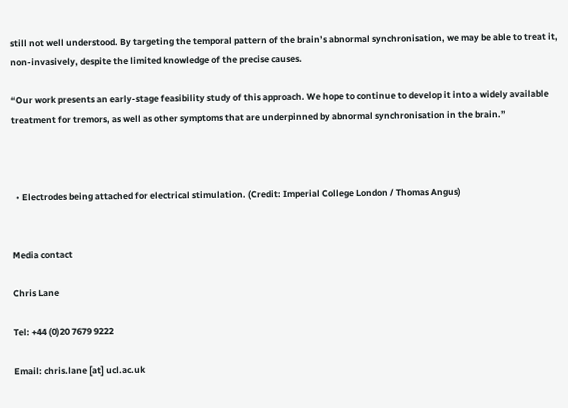still not well understood. By targeting the temporal pattern of the brain’s abnormal synchronisation, we may be able to treat it, non-invasively, despite the limited knowledge of the precise causes.

“Our work presents an early-stage feasibility study of this approach. We hope to continue to develop it into a widely available treatment for tremors, as well as other symptoms that are underpinned by abnormal synchronisation in the brain.”



  • Electrodes being attached for electrical stimulation. (Credit: Imperial College London / Thomas Angus)


Media contact

Chris Lane

Tel: +44 (0)20 7679 9222

Email: chris.lane [at] ucl.ac.uk